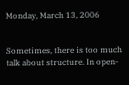Monday, March 13, 2006


Sometimes, there is too much talk about structure. In open-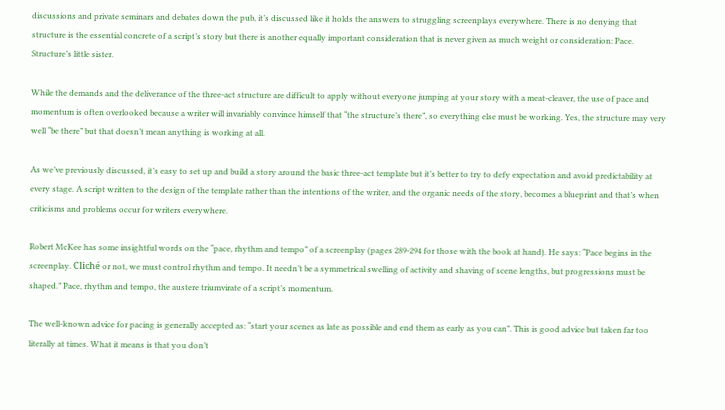discussions and private seminars and debates down the pub, it’s discussed like it holds the answers to struggling screenplays everywhere. There is no denying that structure is the essential concrete of a script’s story but there is another equally important consideration that is never given as much weight or consideration: Pace. Structure’s little sister.

While the demands and the deliverance of the three-act structure are difficult to apply without everyone jumping at your story with a meat-cleaver, the use of pace and momentum is often overlooked because a writer will invariably convince himself that “the structure’s there”, so everything else must be working. Yes, the structure may very well “be there” but that doesn’t mean anything is working at all.

As we’ve previously discussed, it’s easy to set up and build a story around the basic three-act template but it’s better to try to defy expectation and avoid predictability at every stage. A script written to the design of the template rather than the intentions of the writer, and the organic needs of the story, becomes a blueprint and that’s when criticisms and problems occur for writers everywhere.

Robert McKee has some insightful words on the “pace, rhythm and tempo” of a screenplay (pages 289-294 for those with the book at hand). He says: “Pace begins in the screenplay. Cliché or not, we must control rhythm and tempo. It needn’t be a symmetrical swelling of activity and shaving of scene lengths, but progressions must be shaped.” Pace, rhythm and tempo, the austere triumvirate of a script’s momentum.

The well-known advice for pacing is generally accepted as: “start your scenes as late as possible and end them as early as you can”. This is good advice but taken far too literally at times. What it means is that you don’t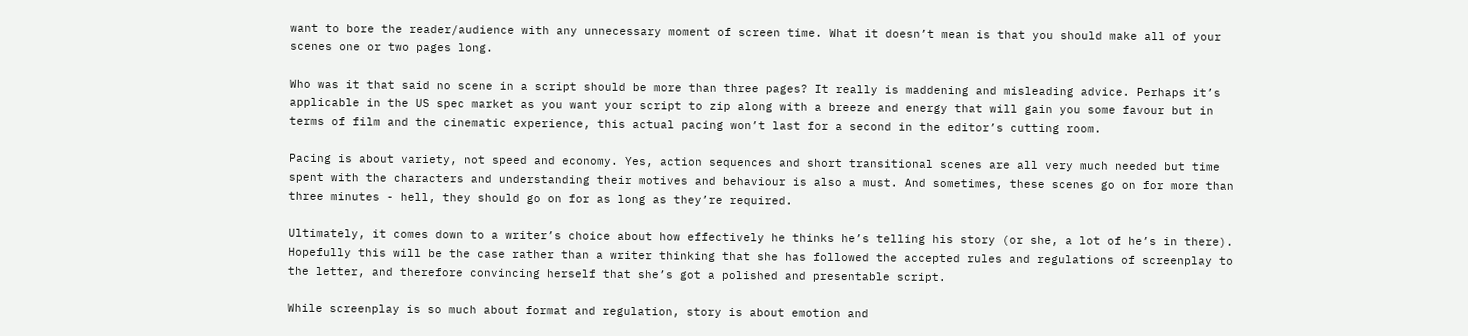want to bore the reader/audience with any unnecessary moment of screen time. What it doesn’t mean is that you should make all of your scenes one or two pages long.

Who was it that said no scene in a script should be more than three pages? It really is maddening and misleading advice. Perhaps it’s applicable in the US spec market as you want your script to zip along with a breeze and energy that will gain you some favour but in terms of film and the cinematic experience, this actual pacing won’t last for a second in the editor’s cutting room.

Pacing is about variety, not speed and economy. Yes, action sequences and short transitional scenes are all very much needed but time spent with the characters and understanding their motives and behaviour is also a must. And sometimes, these scenes go on for more than three minutes - hell, they should go on for as long as they’re required.

Ultimately, it comes down to a writer’s choice about how effectively he thinks he’s telling his story (or she, a lot of he’s in there). Hopefully this will be the case rather than a writer thinking that she has followed the accepted rules and regulations of screenplay to the letter, and therefore convincing herself that she’s got a polished and presentable script.

While screenplay is so much about format and regulation, story is about emotion and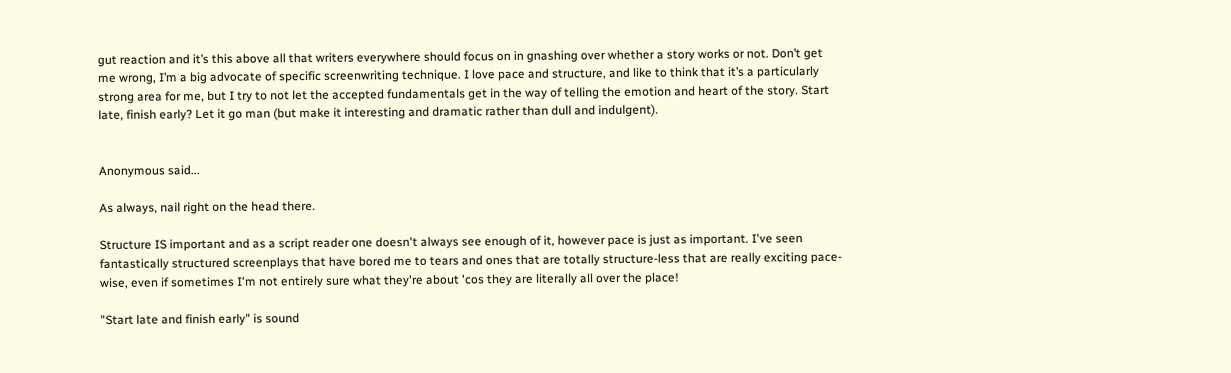gut reaction and it’s this above all that writers everywhere should focus on in gnashing over whether a story works or not. Don’t get me wrong, I’m a big advocate of specific screenwriting technique. I love pace and structure, and like to think that it’s a particularly strong area for me, but I try to not let the accepted fundamentals get in the way of telling the emotion and heart of the story. Start late, finish early? Let it go man (but make it interesting and dramatic rather than dull and indulgent).


Anonymous said...

As always, nail right on the head there.

Structure IS important and as a script reader one doesn't always see enough of it, however pace is just as important. I've seen fantastically structured screenplays that have bored me to tears and ones that are totally structure-less that are really exciting pace-wise, even if sometimes I'm not entirely sure what they're about 'cos they are literally all over the place!

"Start late and finish early" is sound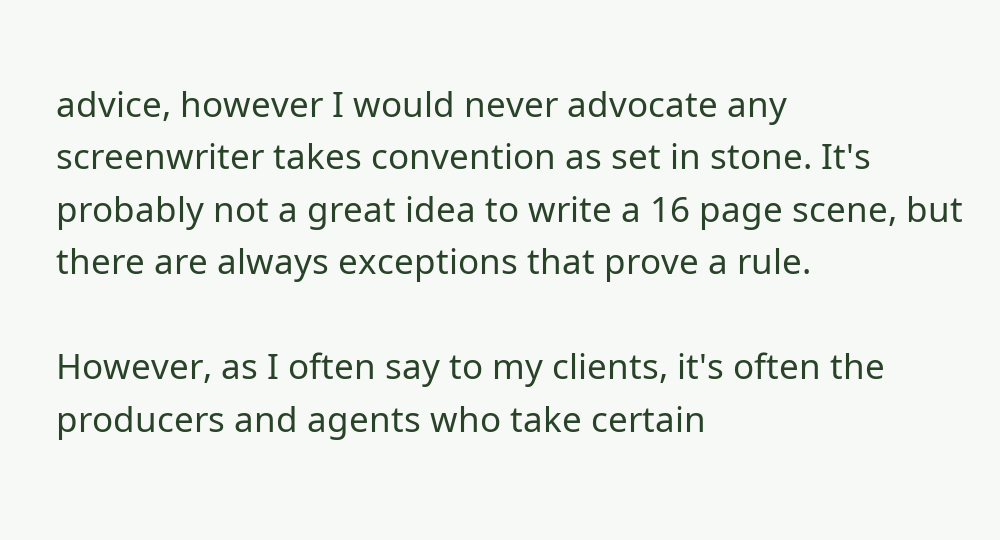advice, however I would never advocate any screenwriter takes convention as set in stone. It's probably not a great idea to write a 16 page scene, but there are always exceptions that prove a rule.

However, as I often say to my clients, it's often the producers and agents who take certain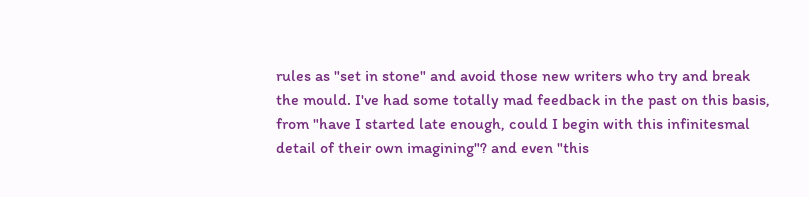rules as "set in stone" and avoid those new writers who try and break the mould. I've had some totally mad feedback in the past on this basis, from "have I started late enough, could I begin with this infinitesmal detail of their own imagining"? and even "this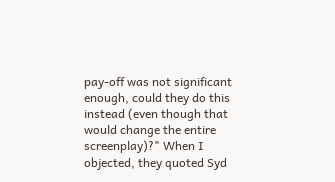pay-off was not significant enough, could they do this instead (even though that would change the entire screenplay)?" When I objected, they quoted Syd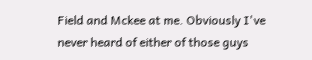Field and Mckee at me. Obviously I've never heard of either of those guys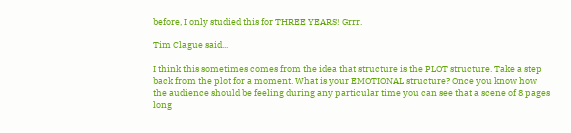before, I only studied this for THREE YEARS! Grrr.

Tim Clague said...

I think this sometimes comes from the idea that structure is the PLOT structure. Take a step back from the plot for a moment. What is your EMOTIONAL structure? Once you know how the audience should be feeling during any particular time you can see that a scene of 8 pages long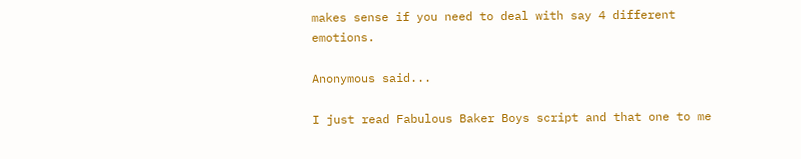makes sense if you need to deal with say 4 different emotions.

Anonymous said...

I just read Fabulous Baker Boys script and that one to me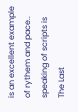is an excellent example of rythem and pace.. speaking of scripts is The Last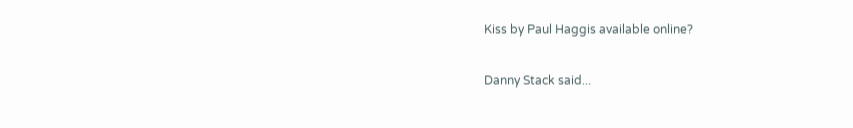Kiss by Paul Haggis available online?

Danny Stack said...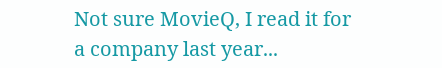Not sure MovieQ, I read it for a company last year...